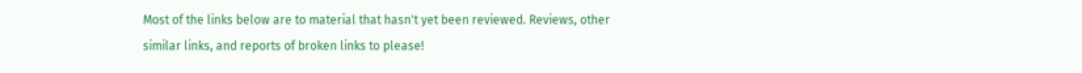Most of the links below are to material that hasn't yet been reviewed. Reviews, other similar links, and reports of broken links to please!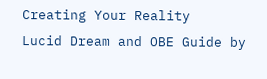Creating Your Reality
Lucid Dream and OBE Guide by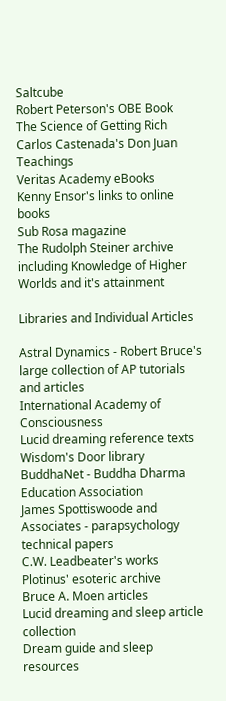Saltcube
Robert Peterson's OBE Book
The Science of Getting Rich
Carlos Castenada's Don Juan Teachings
Veritas Academy eBooks
Kenny Ensor's links to online books
Sub Rosa magazine
The Rudolph Steiner archive including Knowledge of Higher Worlds and it's attainment

Libraries and Individual Articles

Astral Dynamics - Robert Bruce's large collection of AP tutorials and articles
International Academy of Consciousness
Lucid dreaming reference texts
Wisdom's Door library
BuddhaNet - Buddha Dharma Education Association
James Spottiswoode and Associates - parapsychology technical papers
C.W. Leadbeater's works
Plotinus' esoteric archive
Bruce A. Moen articles
Lucid dreaming and sleep article collection
Dream guide and sleep resources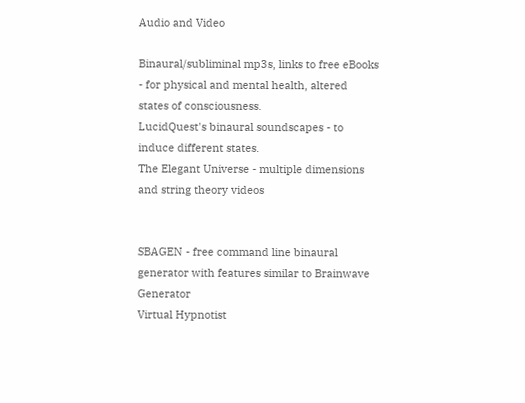Audio and Video

Binaural/subliminal mp3s, links to free eBooks - for physical and mental health, altered states of consciousness.
LucidQuest's binaural soundscapes - to induce different states.
The Elegant Universe - multiple dimensions and string theory videos


SBAGEN - free command line binaural generator with features similar to Brainwave Generator
Virtual Hypnotist